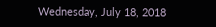Wednesday, July 18, 2018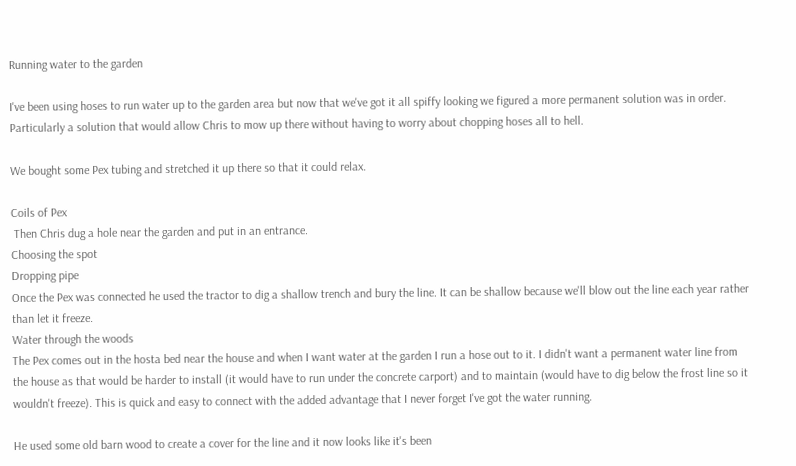Running water to the garden

I've been using hoses to run water up to the garden area but now that we've got it all spiffy looking we figured a more permanent solution was in order. Particularly a solution that would allow Chris to mow up there without having to worry about chopping hoses all to hell.

We bought some Pex tubing and stretched it up there so that it could relax.

Coils of Pex
 Then Chris dug a hole near the garden and put in an entrance.
Choosing the spot
Dropping pipe
Once the Pex was connected he used the tractor to dig a shallow trench and bury the line. It can be shallow because we'll blow out the line each year rather than let it freeze.
Water through the woods
The Pex comes out in the hosta bed near the house and when I want water at the garden I run a hose out to it. I didn't want a permanent water line from the house as that would be harder to install (it would have to run under the concrete carport) and to maintain (would have to dig below the frost line so it wouldn't freeze). This is quick and easy to connect with the added advantage that I never forget I've got the water running.

He used some old barn wood to create a cover for the line and it now looks like it's been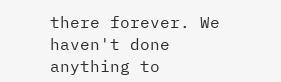there forever. We haven't done anything to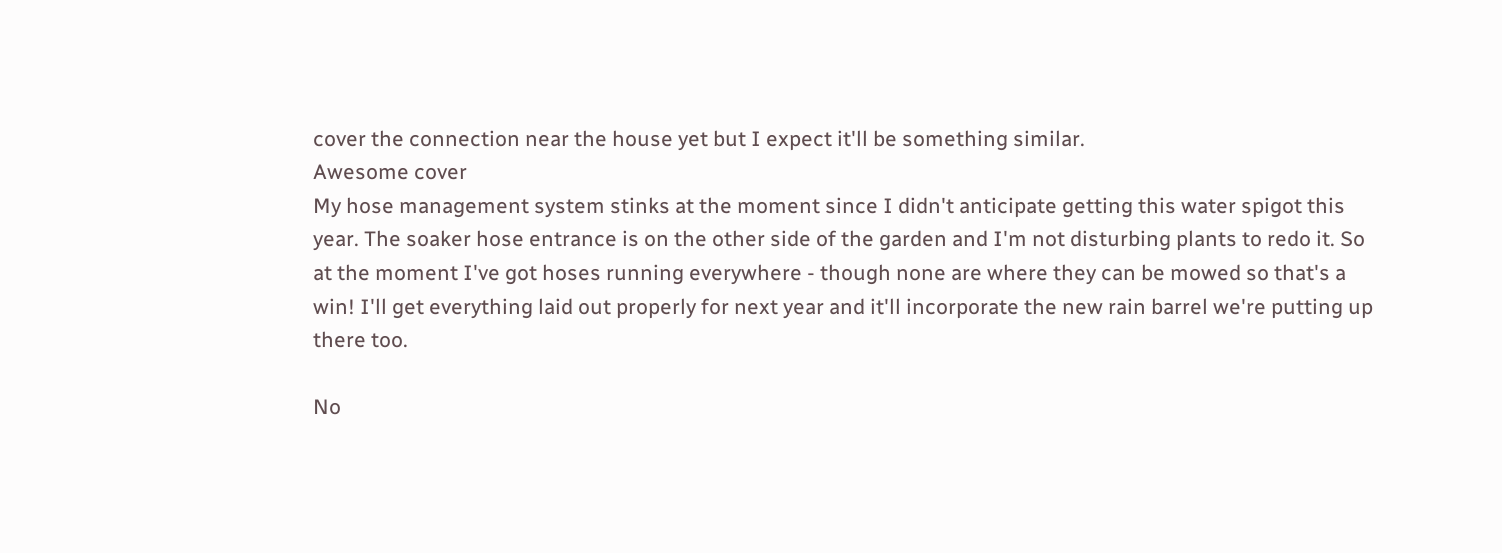cover the connection near the house yet but I expect it'll be something similar.
Awesome cover
My hose management system stinks at the moment since I didn't anticipate getting this water spigot this year. The soaker hose entrance is on the other side of the garden and I'm not disturbing plants to redo it. So at the moment I've got hoses running everywhere - though none are where they can be mowed so that's a win! I'll get everything laid out properly for next year and it'll incorporate the new rain barrel we're putting up there too.

No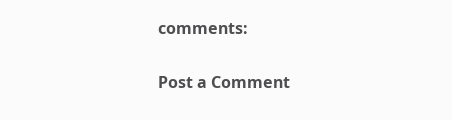comments:

Post a Comment